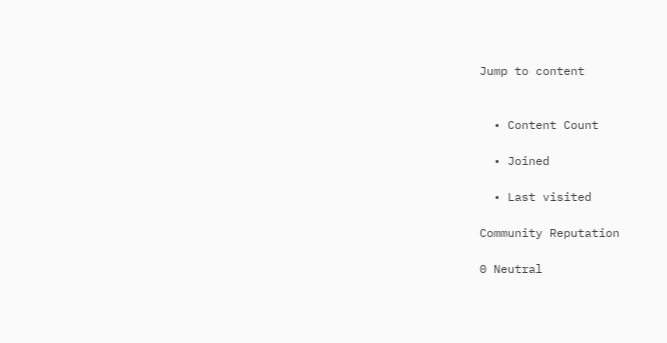Jump to content


  • Content Count

  • Joined

  • Last visited

Community Reputation

0 Neutral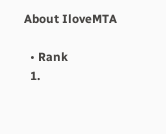About IloveMTA

  • Rank
  1.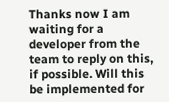Thanks now I am waiting for a developer from the team to reply on this, if possible. Will this be implemented for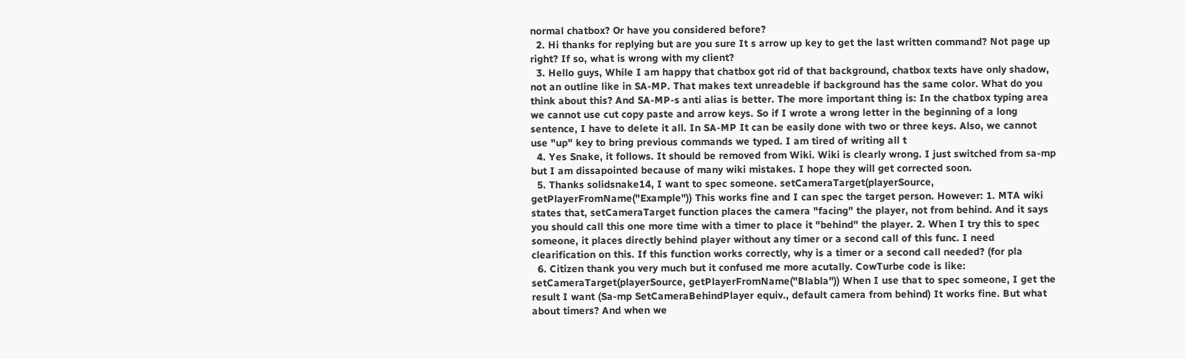normal chatbox? Or have you considered before?
  2. Hi thanks for replying but are you sure It s arrow up key to get the last written command? Not page up right? If so, what is wrong with my client?
  3. Hello guys, While I am happy that chatbox got rid of that background, chatbox texts have only shadow, not an outline like in SA-MP. That makes text unreadeble if background has the same color. What do you think about this? And SA-MP-s anti alias is better. The more important thing is: In the chatbox typing area we cannot use cut copy paste and arrow keys. So if I wrote a wrong letter in the beginning of a long sentence, I have to delete it all. In SA-MP It can be easily done with two or three keys. Also, we cannot use "up" key to bring previous commands we typed. I am tired of writing all t
  4. Yes Snake, it follows. It should be removed from Wiki. Wiki is clearly wrong. I just switched from sa-mp but I am dissapointed because of many wiki mistakes. I hope they will get corrected soon.
  5. Thanks solidsnake14, I want to spec someone. setCameraTarget(playerSource, getPlayerFromName("Example")) This works fine and I can spec the target person. However: 1. MTA wiki states that, setCameraTarget function places the camera "facing" the player, not from behind. And it says you should call this one more time with a timer to place it "behind" the player. 2. When I try this to spec someone, it places directly behind player without any timer or a second call of this func. I need clearification on this. If this function works correctly, why is a timer or a second call needed? (for pla
  6. Citizen thank you very much but it confused me more acutally. CowTurbe code is like: setCameraTarget(playerSource, getPlayerFromName("Blabla")) When I use that to spec someone, I get the result I want (Sa-mp SetCameraBehindPlayer equiv., default camera from behind) It works fine. But what about timers? And when we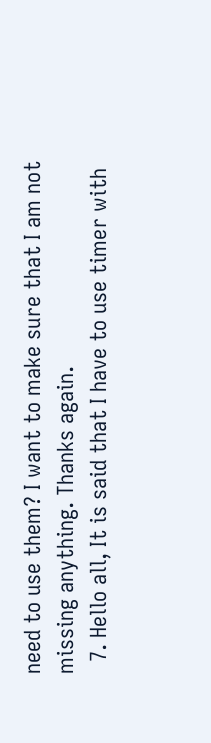need to use them? I want to make sure that I am not missing anything. Thanks again.
  7. Hello all, It is said that I have to use timer with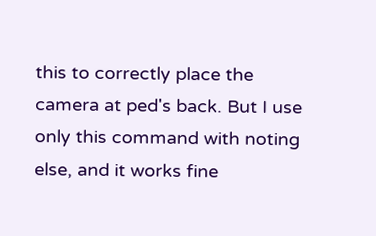this to correctly place the camera at ped's back. But I use only this command with noting else, and it works fine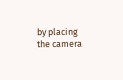by placing the camera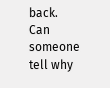back. Can someone tell why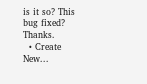is it so? This bug fixed? Thanks.
  • Create New...